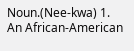Noun.(Nee-kwa) 1. An African-American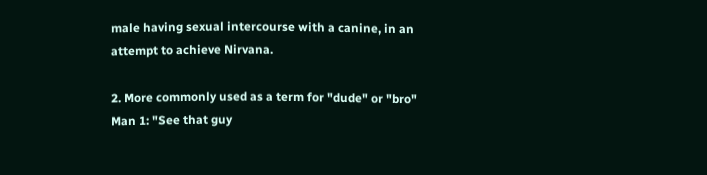male having sexual intercourse with a canine, in an attempt to achieve Nirvana.

2. More commonly used as a term for "dude" or "bro"
Man 1: "See that guy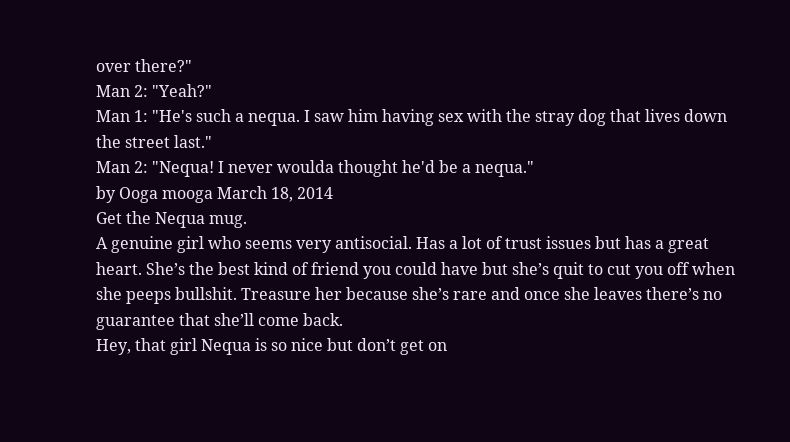over there?"
Man 2: "Yeah?"
Man 1: "He's such a nequa. I saw him having sex with the stray dog that lives down the street last."
Man 2: "Nequa! I never woulda thought he'd be a nequa."
by Ooga mooga March 18, 2014
Get the Nequa mug.
A genuine girl who seems very antisocial. Has a lot of trust issues but has a great heart. She’s the best kind of friend you could have but she’s quit to cut you off when she peeps bullshit. Treasure her because she’s rare and once she leaves there’s no guarantee that she’ll come back.
Hey, that girl Nequa is so nice but don’t get on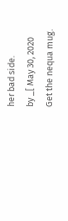her bad side.
by _[ May 30, 2020
Get the nequa mug.